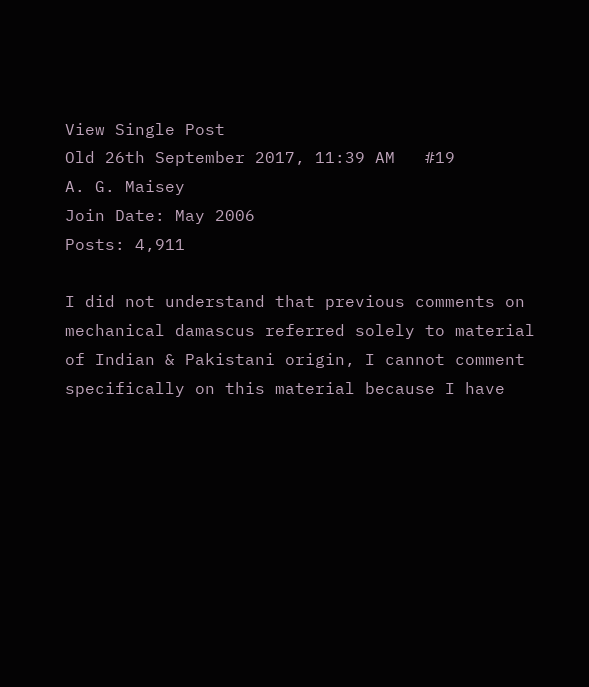View Single Post
Old 26th September 2017, 11:39 AM   #19
A. G. Maisey
Join Date: May 2006
Posts: 4,911

I did not understand that previous comments on mechanical damascus referred solely to material of Indian & Pakistani origin, I cannot comment specifically on this material because I have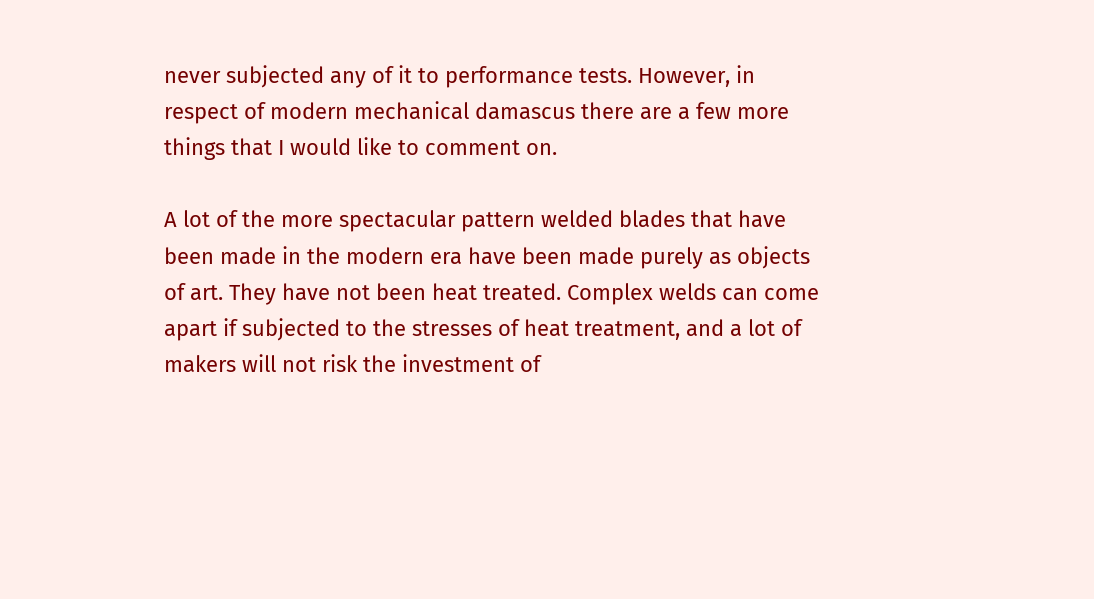never subjected any of it to performance tests. However, in respect of modern mechanical damascus there are a few more things that I would like to comment on.

A lot of the more spectacular pattern welded blades that have been made in the modern era have been made purely as objects of art. They have not been heat treated. Complex welds can come apart if subjected to the stresses of heat treatment, and a lot of makers will not risk the investment of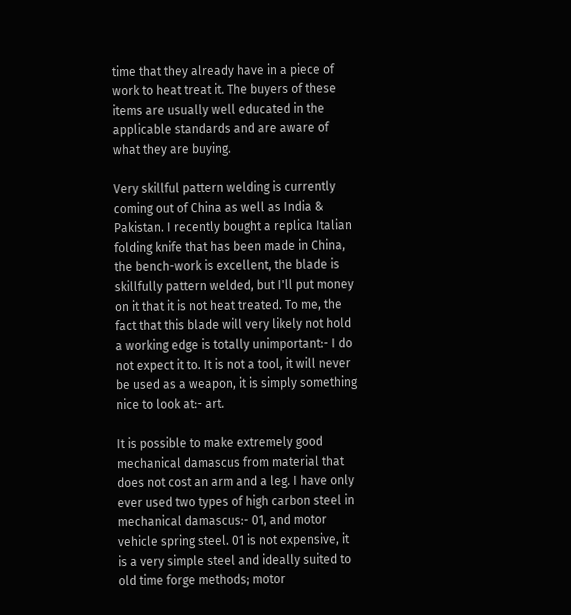time that they already have in a piece of work to heat treat it. The buyers of these items are usually well educated in the applicable standards and are aware of what they are buying.

Very skillful pattern welding is currently coming out of China as well as India & Pakistan. I recently bought a replica Italian folding knife that has been made in China, the bench-work is excellent, the blade is skillfully pattern welded, but I'll put money on it that it is not heat treated. To me, the fact that this blade will very likely not hold a working edge is totally unimportant:- I do not expect it to. It is not a tool, it will never be used as a weapon, it is simply something nice to look at:- art.

It is possible to make extremely good mechanical damascus from material that does not cost an arm and a leg. I have only ever used two types of high carbon steel in mechanical damascus:- 01, and motor vehicle spring steel. 01 is not expensive, it is a very simple steel and ideally suited to old time forge methods; motor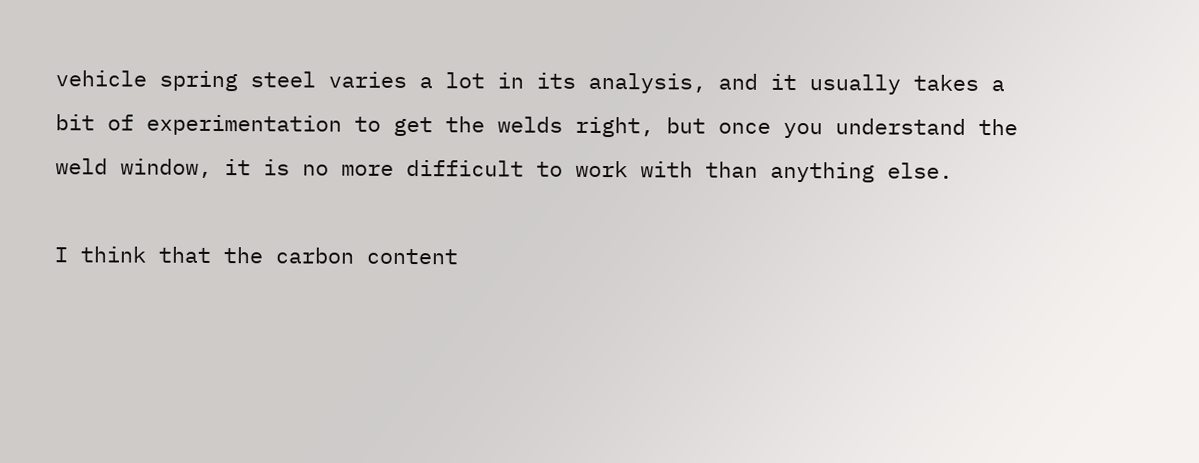vehicle spring steel varies a lot in its analysis, and it usually takes a bit of experimentation to get the welds right, but once you understand the weld window, it is no more difficult to work with than anything else.

I think that the carbon content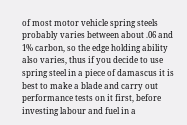of most motor vehicle spring steels probably varies between about .06 and 1% carbon, so the edge holding ability also varies, thus if you decide to use spring steel in a piece of damascus it is best to make a blade and carry out performance tests on it first, before investing labour and fuel in a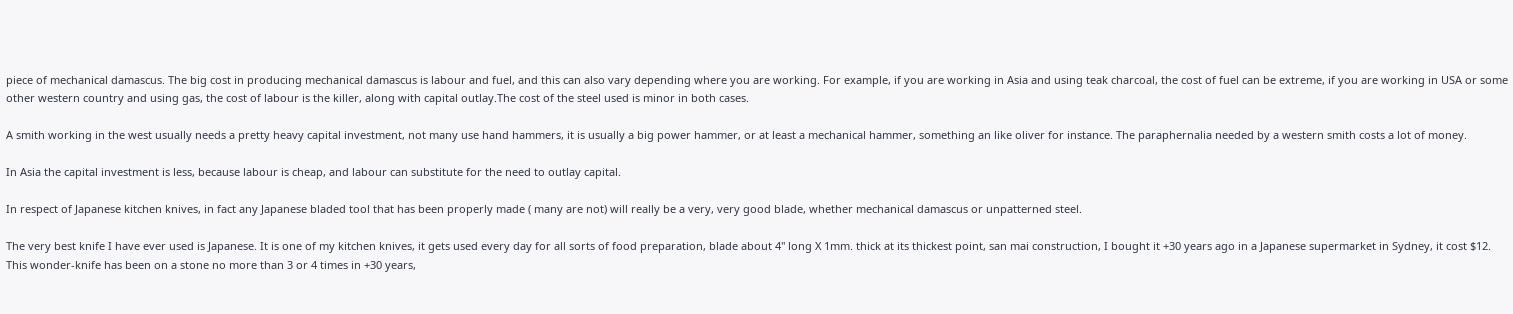piece of mechanical damascus. The big cost in producing mechanical damascus is labour and fuel, and this can also vary depending where you are working. For example, if you are working in Asia and using teak charcoal, the cost of fuel can be extreme, if you are working in USA or some other western country and using gas, the cost of labour is the killer, along with capital outlay.The cost of the steel used is minor in both cases.

A smith working in the west usually needs a pretty heavy capital investment, not many use hand hammers, it is usually a big power hammer, or at least a mechanical hammer, something an like oliver for instance. The paraphernalia needed by a western smith costs a lot of money.

In Asia the capital investment is less, because labour is cheap, and labour can substitute for the need to outlay capital.

In respect of Japanese kitchen knives, in fact any Japanese bladed tool that has been properly made ( many are not) will really be a very, very good blade, whether mechanical damascus or unpatterned steel.

The very best knife I have ever used is Japanese. It is one of my kitchen knives, it gets used every day for all sorts of food preparation, blade about 4" long X 1mm. thick at its thickest point, san mai construction, I bought it +30 years ago in a Japanese supermarket in Sydney, it cost $12. This wonder-knife has been on a stone no more than 3 or 4 times in +30 years,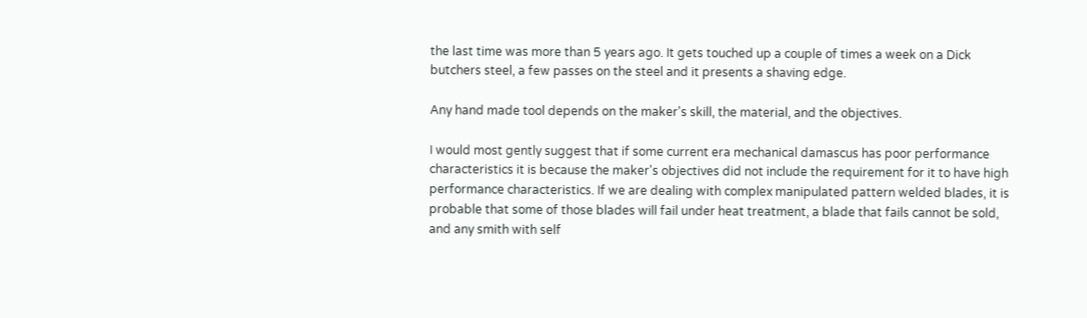the last time was more than 5 years ago. It gets touched up a couple of times a week on a Dick butchers steel, a few passes on the steel and it presents a shaving edge.

Any hand made tool depends on the maker's skill, the material, and the objectives.

I would most gently suggest that if some current era mechanical damascus has poor performance characteristics it is because the maker's objectives did not include the requirement for it to have high performance characteristics. If we are dealing with complex manipulated pattern welded blades, it is probable that some of those blades will fail under heat treatment, a blade that fails cannot be sold, and any smith with self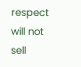respect will not sell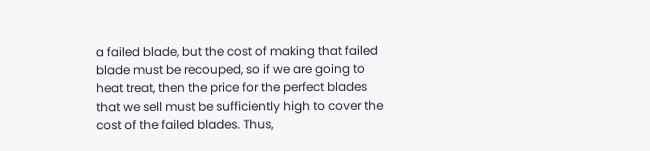a failed blade, but the cost of making that failed blade must be recouped, so if we are going to heat treat, then the price for the perfect blades that we sell must be sufficiently high to cover the cost of the failed blades. Thus,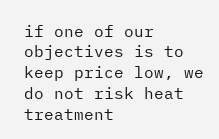if one of our objectives is to keep price low, we do not risk heat treatment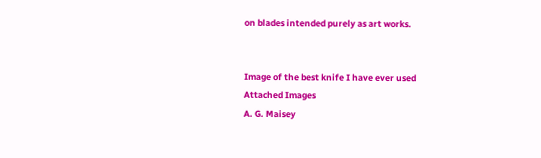on blades intended purely as art works.


Image of the best knife I have ever used
Attached Images
A. G. Maisey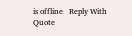is offline   Reply With Quote